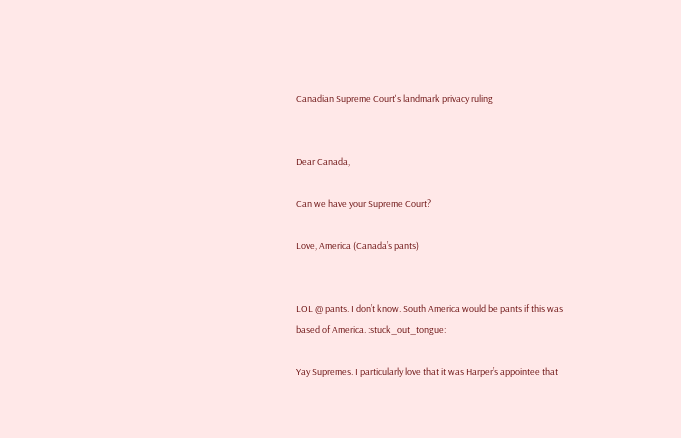Canadian Supreme Court's landmark privacy ruling


Dear Canada,

Can we have your Supreme Court?

Love, America (Canada’s pants)


LOL @ pants. I don’t know. South America would be pants if this was based of America. :stuck_out_tongue:

Yay Supremes. I particularly love that it was Harper’s appointee that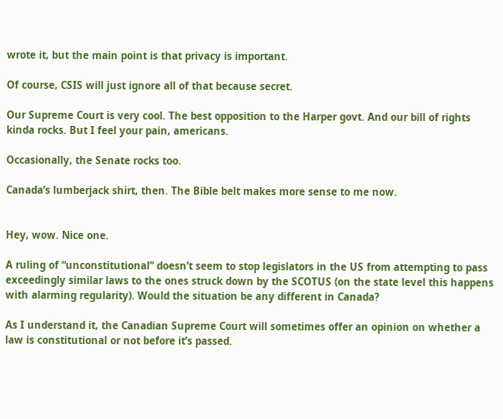wrote it, but the main point is that privacy is important.

Of course, CSIS will just ignore all of that because secret.

Our Supreme Court is very cool. The best opposition to the Harper govt. And our bill of rights kinda rocks. But I feel your pain, americans.

Occasionally, the Senate rocks too.

Canada’s lumberjack shirt, then. The Bible belt makes more sense to me now.


Hey, wow. Nice one.

A ruling of “unconstitutional” doesn’t seem to stop legislators in the US from attempting to pass exceedingly similar laws to the ones struck down by the SCOTUS (on the state level this happens with alarming regularity). Would the situation be any different in Canada?

As I understand it, the Canadian Supreme Court will sometimes offer an opinion on whether a law is constitutional or not before it’s passed.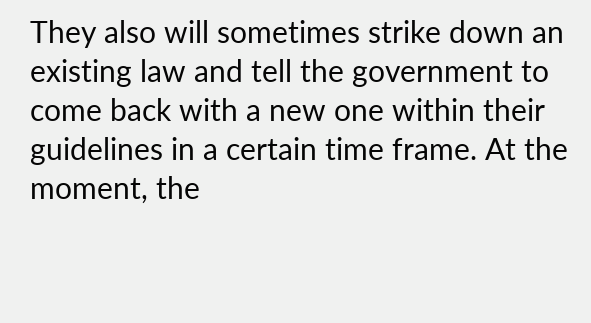They also will sometimes strike down an existing law and tell the government to come back with a new one within their guidelines in a certain time frame. At the moment, the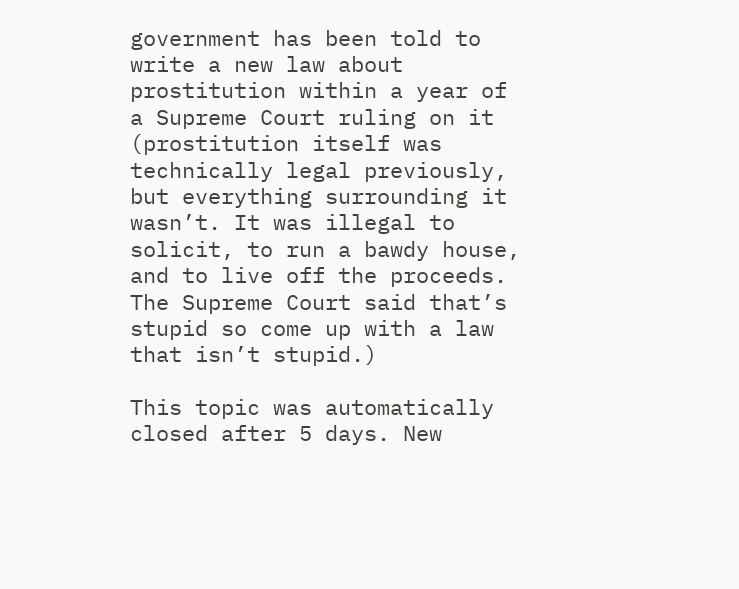government has been told to write a new law about prostitution within a year of a Supreme Court ruling on it (prostitution itself was technically legal previously, but everything surrounding it wasn’t. It was illegal to solicit, to run a bawdy house, and to live off the proceeds. The Supreme Court said that’s stupid so come up with a law that isn’t stupid.)

This topic was automatically closed after 5 days. New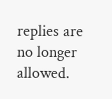replies are no longer allowed.